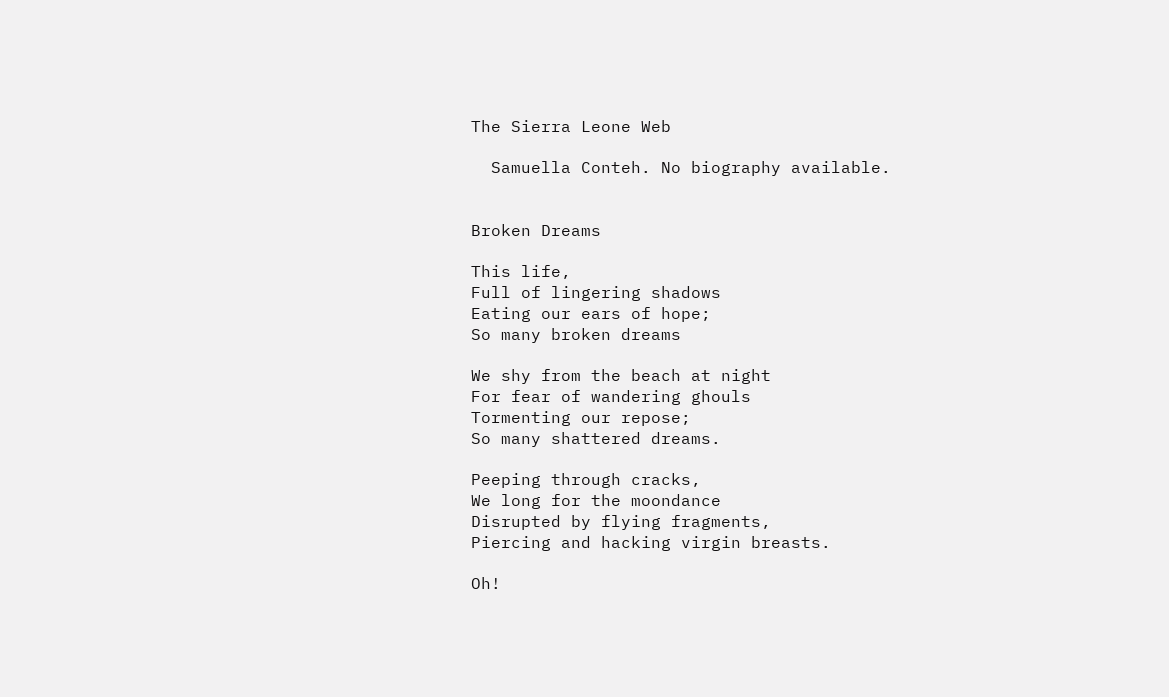The Sierra Leone Web

  Samuella Conteh. No biography available.


Broken Dreams

This life,
Full of lingering shadows
Eating our ears of hope;
So many broken dreams

We shy from the beach at night
For fear of wandering ghouls
Tormenting our repose;
So many shattered dreams.

Peeping through cracks,
We long for the moondance
Disrupted by flying fragments,
Piercing and hacking virgin breasts.

Oh!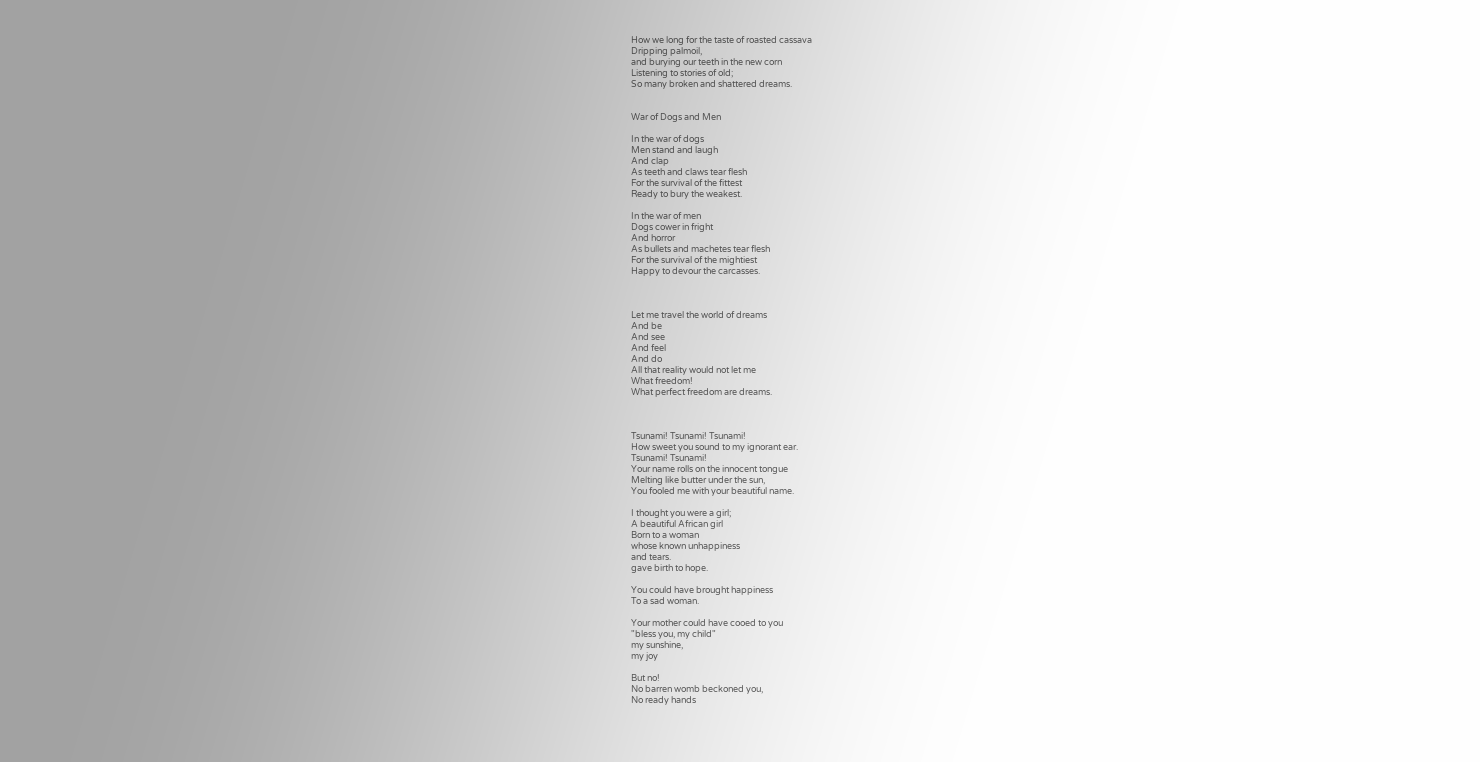How we long for the taste of roasted cassava
Dripping palmoil,
and burying our teeth in the new corn
Listening to stories of old;
So many broken and shattered dreams.


War of Dogs and Men

In the war of dogs
Men stand and laugh
And clap
As teeth and claws tear flesh
For the survival of the fittest
Ready to bury the weakest.

In the war of men
Dogs cower in fright
And horror
As bullets and machetes tear flesh
For the survival of the mightiest
Happy to devour the carcasses.



Let me travel the world of dreams
And be
And see
And feel
And do
All that reality would not let me
What freedom!
What perfect freedom are dreams.



Tsunami! Tsunami! Tsunami!
How sweet you sound to my ignorant ear.
Tsunami! Tsunami!
Your name rolls on the innocent tongue
Melting like butter under the sun,
You fooled me with your beautiful name.

I thought you were a girl;
A beautiful African girl
Born to a woman
whose known unhappiness
and tears.
gave birth to hope.

You could have brought happiness
To a sad woman.

Your mother could have cooed to you
"bless you, my child"
my sunshine,
my joy

But no!
No barren womb beckoned you,
No ready hands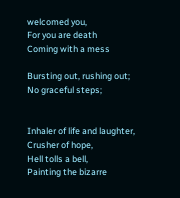welcomed you,
For you are death
Coming with a mess

Bursting out, rushing out;
No graceful steps;


Inhaler of life and laughter,
Crusher of hope,
Hell tolls a bell,
Painting the bizarre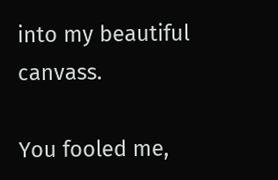into my beautiful canvass.

You fooled me,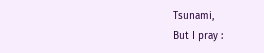Tsunami,
But I pray :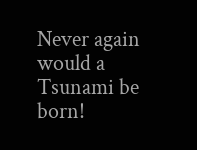Never again would a Tsunami be born!